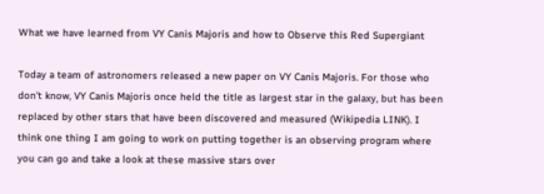What we have learned from VY Canis Majoris and how to Observe this Red Supergiant

Today a team of astronomers released a new paper on VY Canis Majoris. For those who don't know, VY Canis Majoris once held the title as largest star in the galaxy, but has been replaced by other stars that have been discovered and measured (Wikipedia LINK). I think one thing I am going to work on putting together is an observing program where you can go and take a look at these massive stars over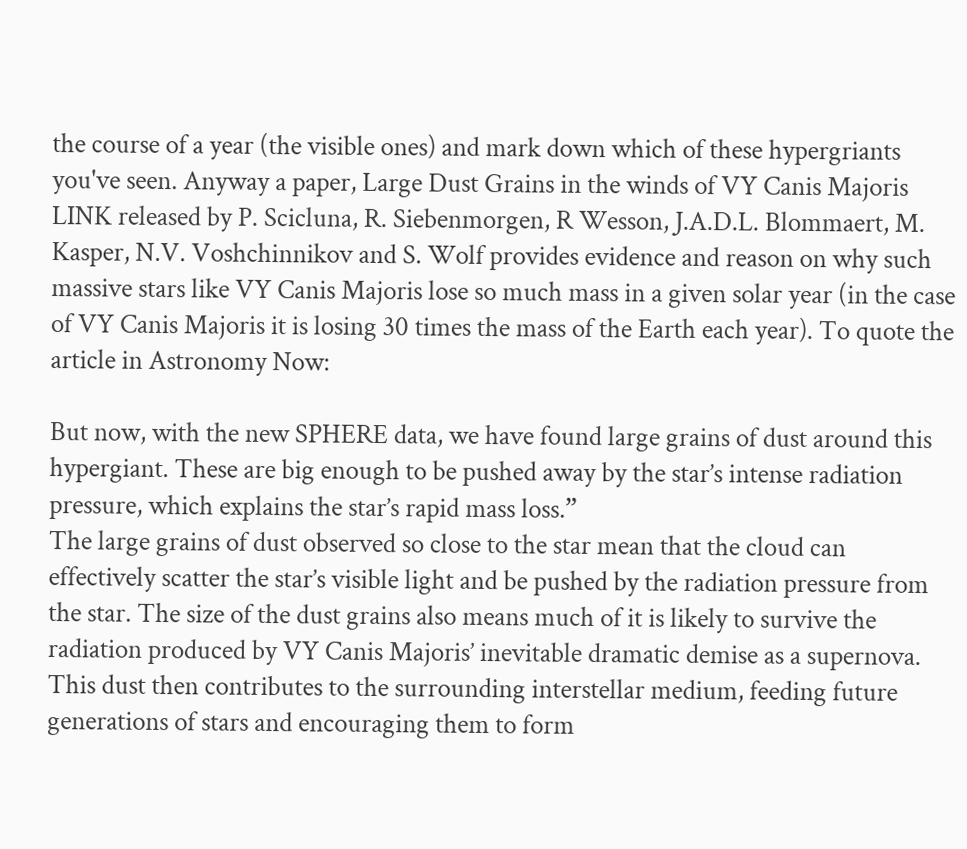the course of a year (the visible ones) and mark down which of these hypergriants you've seen. Anyway a paper, Large Dust Grains in the winds of VY Canis Majoris LINK released by P. Scicluna, R. Siebenmorgen, R Wesson, J.A.D.L. Blommaert, M. Kasper, N.V. Voshchinnikov and S. Wolf provides evidence and reason on why such massive stars like VY Canis Majoris lose so much mass in a given solar year (in the case of VY Canis Majoris it is losing 30 times the mass of the Earth each year). To quote the article in Astronomy Now:

But now, with the new SPHERE data, we have found large grains of dust around this hypergiant. These are big enough to be pushed away by the star’s intense radiation pressure, which explains the star’s rapid mass loss.”
The large grains of dust observed so close to the star mean that the cloud can effectively scatter the star’s visible light and be pushed by the radiation pressure from the star. The size of the dust grains also means much of it is likely to survive the radiation produced by VY Canis Majoris’ inevitable dramatic demise as a supernova. This dust then contributes to the surrounding interstellar medium, feeding future generations of stars and encouraging them to form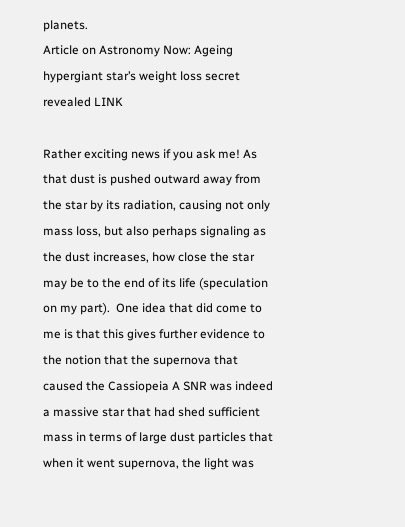planets.
Article on Astronomy Now: Ageing hypergiant star’s weight loss secret revealed LINK

Rather exciting news if you ask me! As that dust is pushed outward away from the star by its radiation, causing not only mass loss, but also perhaps signaling as the dust increases, how close the star may be to the end of its life (speculation on my part).  One idea that did come to me is that this gives further evidence to the notion that the supernova that caused the Cassiopeia A SNR was indeed a massive star that had shed sufficient mass in terms of large dust particles that when it went supernova, the light was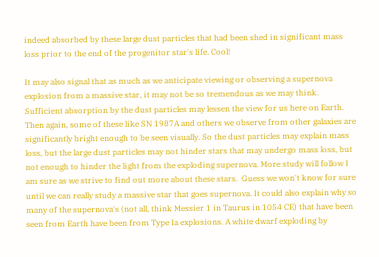indeed absorbed by these large dust particles that had been shed in significant mass loss prior to the end of the progenitor star's life. Cool!

It may also signal that as much as we anticipate viewing or observing a supernova explosion from a massive star, it may not be so tremendous as we may think. Sufficient absorption by the dust particles may lessen the view for us here on Earth. Then again, some of these like SN 1987A and others we observe from other galaxies are significantly bright enough to be seen visually. So the dust particles may explain mass loss, but the large dust particles may not hinder stars that may undergo mass loss, but not enough to hinder the light from the exploding supernova. More study will follow I am sure as we strive to find out more about these stars.  Guess we won't know for sure until we can really study a massive star that goes supernova. It could also explain why so many of the supernova's (not all, think Messier 1 in Taurus in 1054 CE) that have been seen from Earth have been from Type Ia explosions. A white dwarf exploding by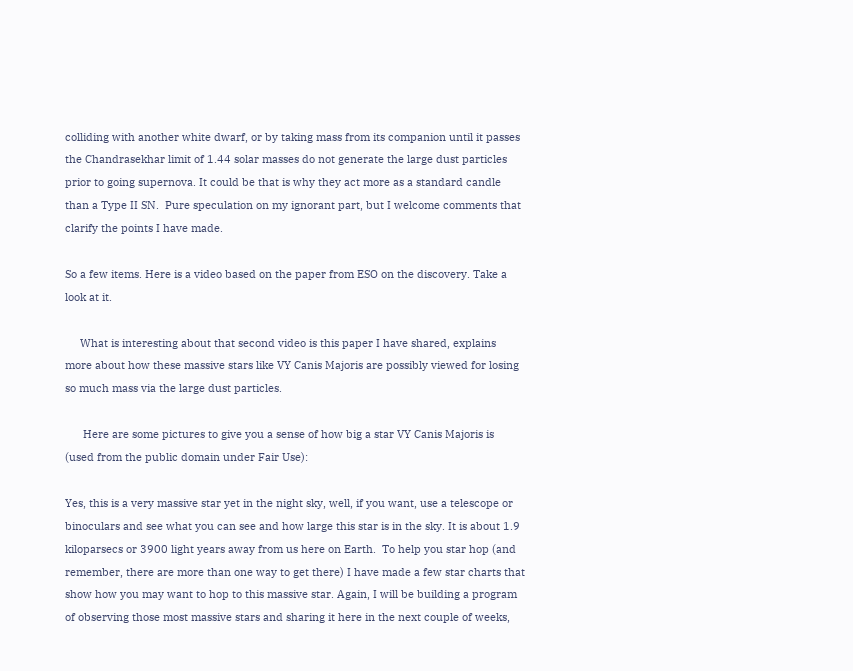colliding with another white dwarf, or by taking mass from its companion until it passes the Chandrasekhar limit of 1.44 solar masses do not generate the large dust particles prior to going supernova. It could be that is why they act more as a standard candle than a Type II SN.  Pure speculation on my ignorant part, but I welcome comments that clarify the points I have made.

So a few items. Here is a video based on the paper from ESO on the discovery. Take a look at it.

     What is interesting about that second video is this paper I have shared, explains more about how these massive stars like VY Canis Majoris are possibly viewed for losing so much mass via the large dust particles.

      Here are some pictures to give you a sense of how big a star VY Canis Majoris is (used from the public domain under Fair Use):

Yes, this is a very massive star yet in the night sky, well, if you want, use a telescope or binoculars and see what you can see and how large this star is in the sky. It is about 1.9 kiloparsecs or 3900 light years away from us here on Earth.  To help you star hop (and remember, there are more than one way to get there) I have made a few star charts that show how you may want to hop to this massive star. Again, I will be building a program of observing those most massive stars and sharing it here in the next couple of weeks,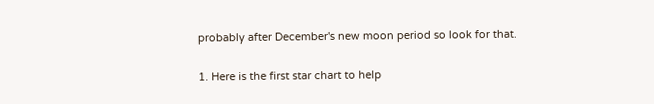probably after December's new moon period so look for that.

1. Here is the first star chart to help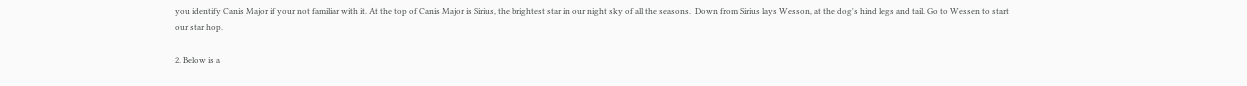you identify Canis Major if your not familiar with it. At the top of Canis Major is Sirius, the brightest star in our night sky of all the seasons.  Down from Sirius lays Wesson, at the dog's hind legs and tail. Go to Wessen to start our star hop.

2. Below is a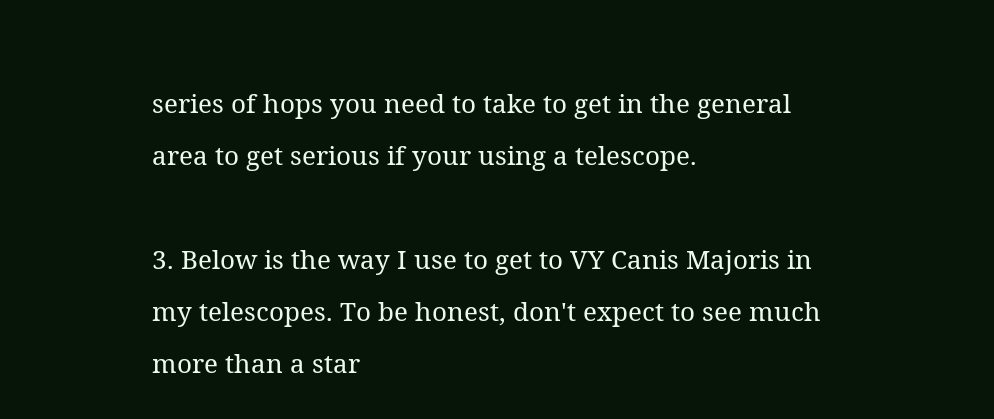series of hops you need to take to get in the general area to get serious if your using a telescope.

3. Below is the way I use to get to VY Canis Majoris in my telescopes. To be honest, don't expect to see much more than a star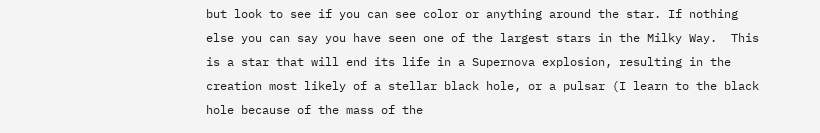but look to see if you can see color or anything around the star. If nothing else you can say you have seen one of the largest stars in the Milky Way.  This is a star that will end its life in a Supernova explosion, resulting in the creation most likely of a stellar black hole, or a pulsar (I learn to the black hole because of the mass of the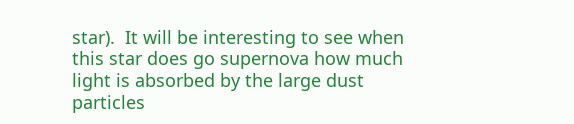star).  It will be interesting to see when this star does go supernova how much light is absorbed by the large dust particles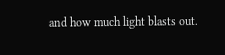and how much light blasts out.